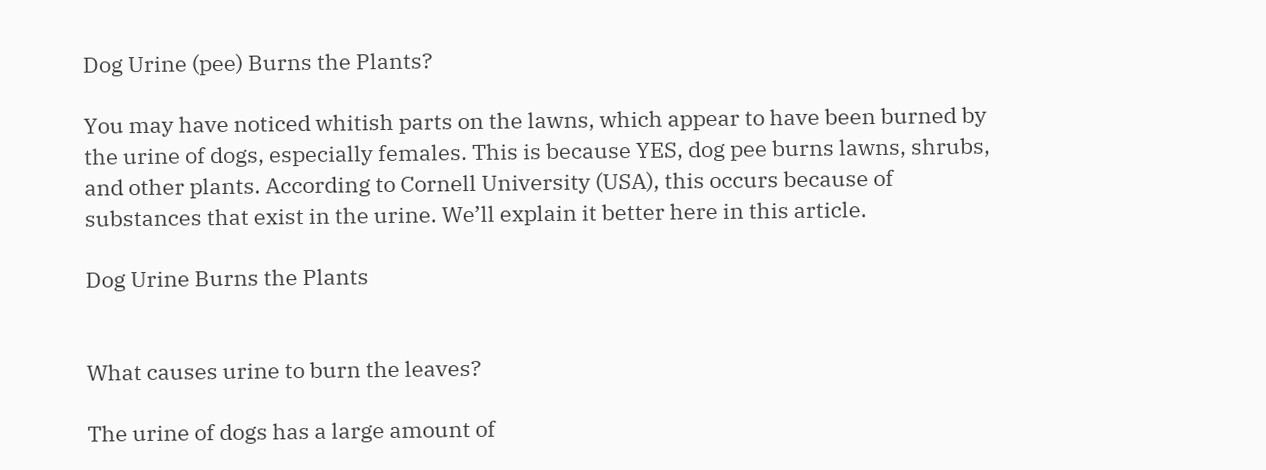Dog Urine (pee) Burns the Plants?

You may have noticed whitish parts on the lawns, which appear to have been burned by the urine of dogs, especially females. This is because YES, dog pee burns lawns, shrubs, and other plants. According to Cornell University (USA), this occurs because of substances that exist in the urine. We’ll explain it better here in this article.

Dog Urine Burns the Plants


What causes urine to burn the leaves?

The urine of dogs has a large amount of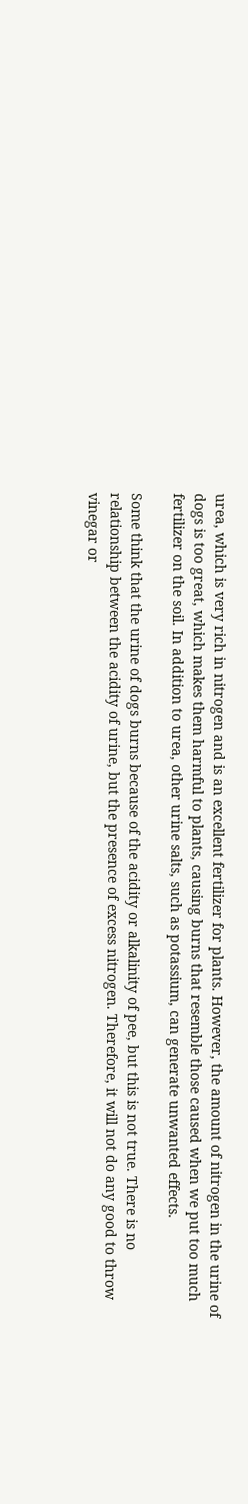urea, which is very rich in nitrogen and is an excellent fertilizer for plants. However, the amount of nitrogen in the urine of dogs is too great, which makes them harmful to plants, causing burns that resemble those caused when we put too much fertilizer on the soil. In addition to urea, other urine salts, such as potassium, can generate unwanted effects.

Some think that the urine of dogs burns because of the acidity or alkalinity of pee, but this is not true. There is no relationship between the acidity of urine, but the presence of excess nitrogen. Therefore, it will not do any good to throw vinegar or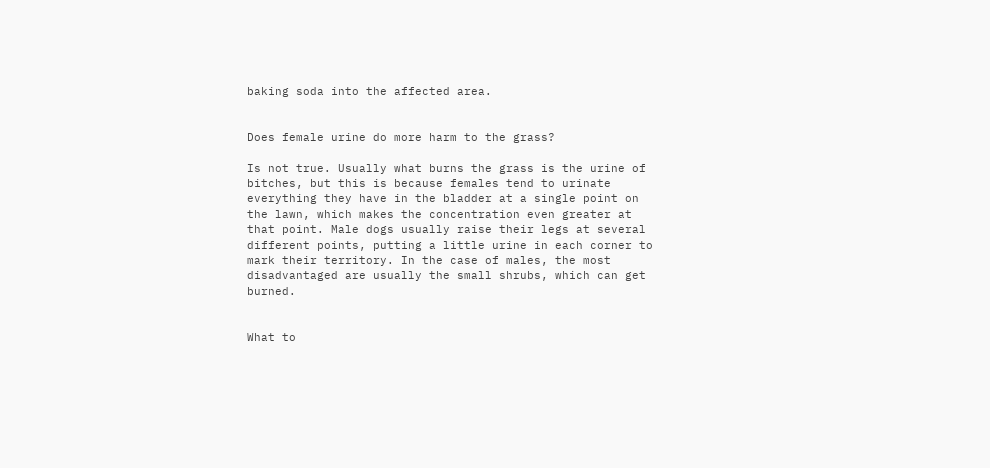baking soda into the affected area.


Does female urine do more harm to the grass?

Is not true. Usually what burns the grass is the urine of bitches, but this is because females tend to urinate everything they have in the bladder at a single point on the lawn, which makes the concentration even greater at that point. Male dogs usually raise their legs at several different points, putting a little urine in each corner to mark their territory. In the case of males, the most disadvantaged are usually the small shrubs, which can get burned.


What to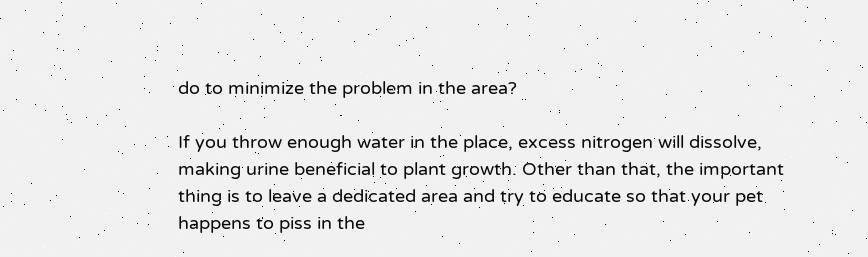do to minimize the problem in the area?

If you throw enough water in the place, excess nitrogen will dissolve, making urine beneficial to plant growth. Other than that, the important thing is to leave a dedicated area and try to educate so that your pet happens to piss in the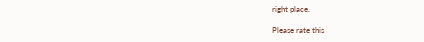right place.

Please rate this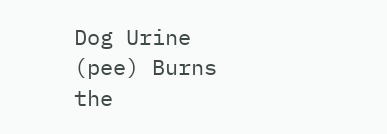Dog Urine (pee) Burns the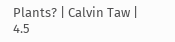Plants? | Calvin Taw | 4.5